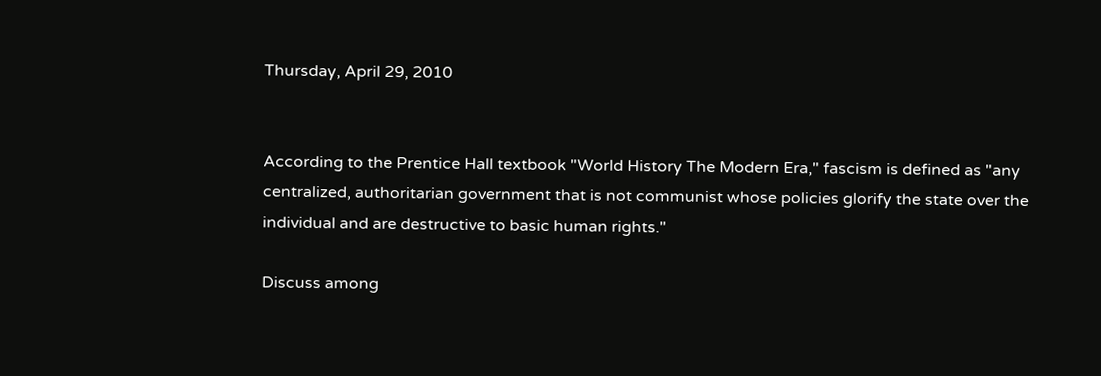Thursday, April 29, 2010


According to the Prentice Hall textbook "World History The Modern Era," fascism is defined as "any centralized, authoritarian government that is not communist whose policies glorify the state over the individual and are destructive to basic human rights."

Discuss among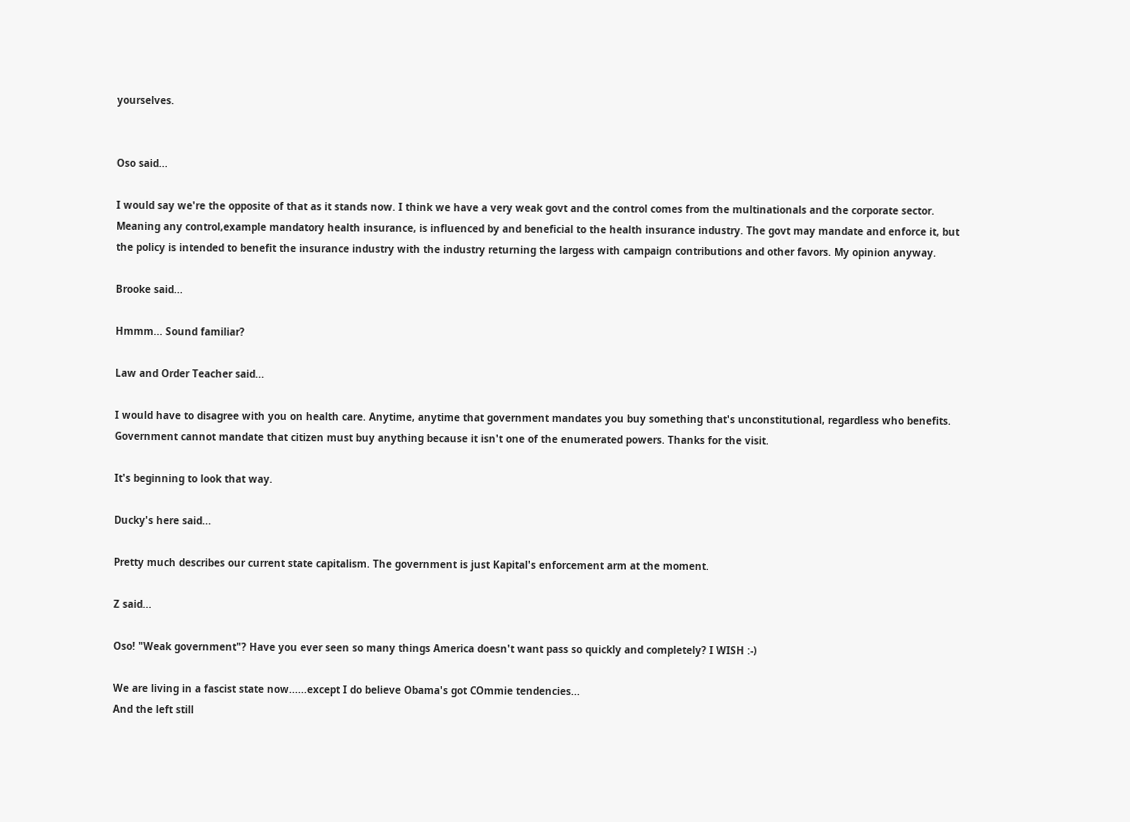yourselves.


Oso said...

I would say we're the opposite of that as it stands now. I think we have a very weak govt and the control comes from the multinationals and the corporate sector. Meaning any control,example mandatory health insurance, is influenced by and beneficial to the health insurance industry. The govt may mandate and enforce it, but the policy is intended to benefit the insurance industry with the industry returning the largess with campaign contributions and other favors. My opinion anyway.

Brooke said...

Hmmm... Sound familiar?

Law and Order Teacher said...

I would have to disagree with you on health care. Anytime, anytime that government mandates you buy something that's unconstitutional, regardless who benefits. Government cannot mandate that citizen must buy anything because it isn't one of the enumerated powers. Thanks for the visit.

It's beginning to look that way.

Ducky's here said...

Pretty much describes our current state capitalism. The government is just Kapital's enforcement arm at the moment.

Z said...

Oso! "Weak government"? Have you ever seen so many things America doesn't want pass so quickly and completely? I WISH :-)

We are living in a fascist state now......except I do believe Obama's got COmmie tendencies...
And the left still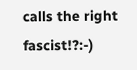calls the right fascist!?:-)